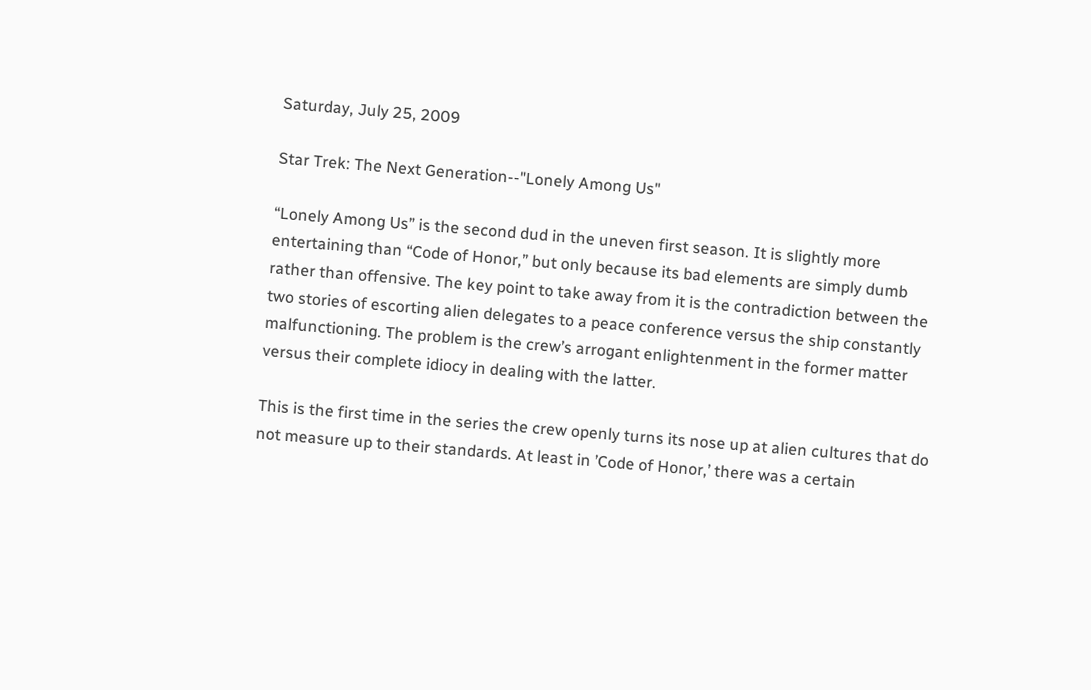Saturday, July 25, 2009

Star Trek: The Next Generation--"Lonely Among Us"

“Lonely Among Us” is the second dud in the uneven first season. It is slightly more entertaining than “Code of Honor,” but only because its bad elements are simply dumb rather than offensive. The key point to take away from it is the contradiction between the two stories of escorting alien delegates to a peace conference versus the ship constantly malfunctioning. The problem is the crew’s arrogant enlightenment in the former matter versus their complete idiocy in dealing with the latter.

This is the first time in the series the crew openly turns its nose up at alien cultures that do not measure up to their standards. At least in ’Code of Honor,’ there was a certain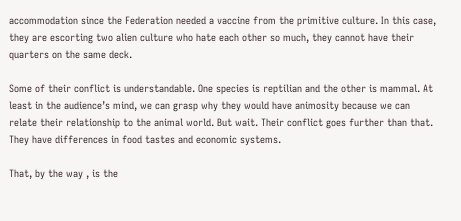accommodation since the Federation needed a vaccine from the primitive culture. In this case, they are escorting two alien culture who hate each other so much, they cannot have their quarters on the same deck.

Some of their conflict is understandable. One species is reptilian and the other is mammal. At least in the audience’s mind, we can grasp why they would have animosity because we can relate their relationship to the animal world. But wait. Their conflict goes further than that. They have differences in food tastes and economic systems.

That, by the way , is the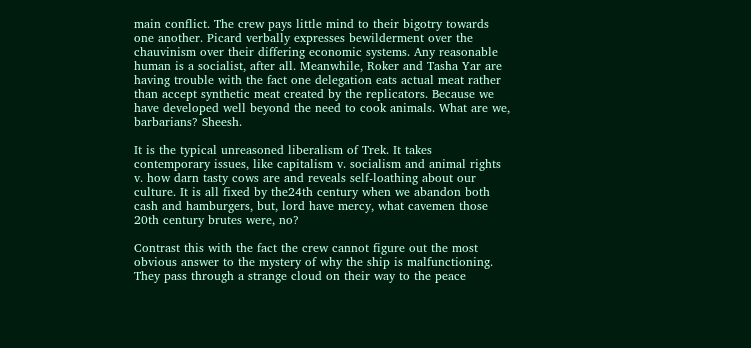main conflict. The crew pays little mind to their bigotry towards one another. Picard verbally expresses bewilderment over the chauvinism over their differing economic systems. Any reasonable human is a socialist, after all. Meanwhile, Roker and Tasha Yar are having trouble with the fact one delegation eats actual meat rather than accept synthetic meat created by the replicators. Because we have developed well beyond the need to cook animals. What are we, barbarians? Sheesh.

It is the typical unreasoned liberalism of Trek. It takes contemporary issues, like capitalism v. socialism and animal rights v. how darn tasty cows are and reveals self-loathing about our culture. It is all fixed by the24th century when we abandon both cash and hamburgers, but, lord have mercy, what cavemen those 20th century brutes were, no?

Contrast this with the fact the crew cannot figure out the most obvious answer to the mystery of why the ship is malfunctioning. They pass through a strange cloud on their way to the peace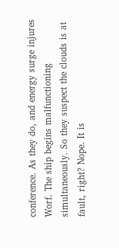conference. As they do, and energy surge injures Worf. The ship begins malfunctioning simultaneously. So they suspect the clouds is at fault, right? Nope. It is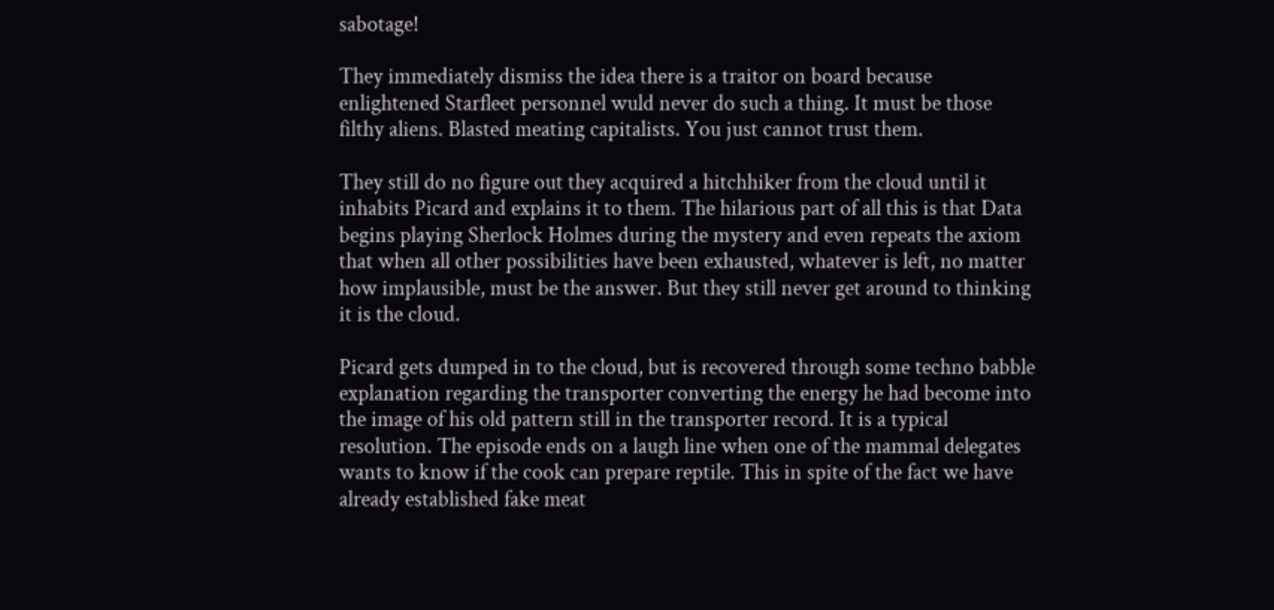sabotage!

They immediately dismiss the idea there is a traitor on board because enlightened Starfleet personnel wuld never do such a thing. It must be those filthy aliens. Blasted meating capitalists. You just cannot trust them.

They still do no figure out they acquired a hitchhiker from the cloud until it inhabits Picard and explains it to them. The hilarious part of all this is that Data begins playing Sherlock Holmes during the mystery and even repeats the axiom that when all other possibilities have been exhausted, whatever is left, no matter how implausible, must be the answer. But they still never get around to thinking it is the cloud.

Picard gets dumped in to the cloud, but is recovered through some techno babble explanation regarding the transporter converting the energy he had become into the image of his old pattern still in the transporter record. It is a typical resolution. The episode ends on a laugh line when one of the mammal delegates wants to know if the cook can prepare reptile. This in spite of the fact we have already established fake meat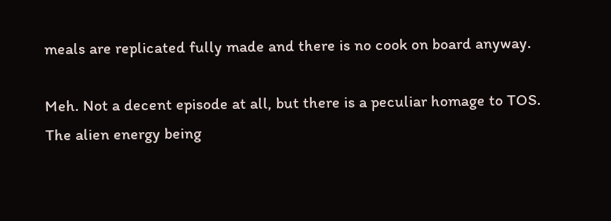meals are replicated fully made and there is no cook on board anyway.

Meh. Not a decent episode at all, but there is a peculiar homage to TOS. The alien energy being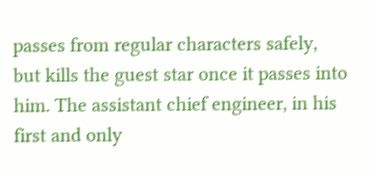passes from regular characters safely, but kills the guest star once it passes into him. The assistant chief engineer, in his first and only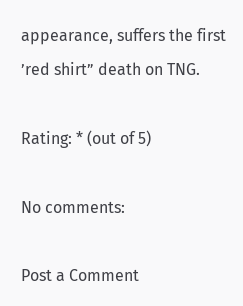appearance, suffers the first ’red shirt” death on TNG.

Rating: * (out of 5)

No comments:

Post a Comment